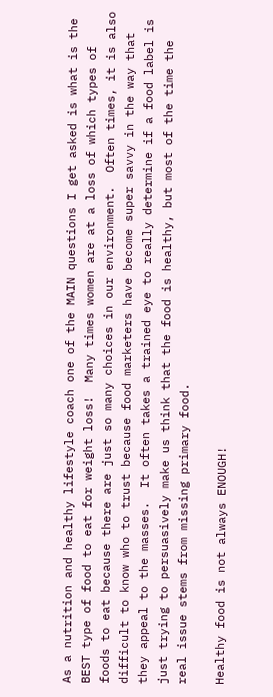As a nutrition and healthy lifestyle coach one of the MAIN questions I get asked is what is the BEST type of food to eat for weight loss!  Many times women are at a loss of which types of foods to eat because there are just so many choices in our environment.  Often times, it is also difficult to know who to trust because food marketers have become super savvy in the way that they appeal to the masses.  It often takes a trained eye to really determine if a food label is just trying to persuasively make us think that the food is healthy, but most of the time the real issue stems from missing primary food.

Healthy food is not always ENOUGH!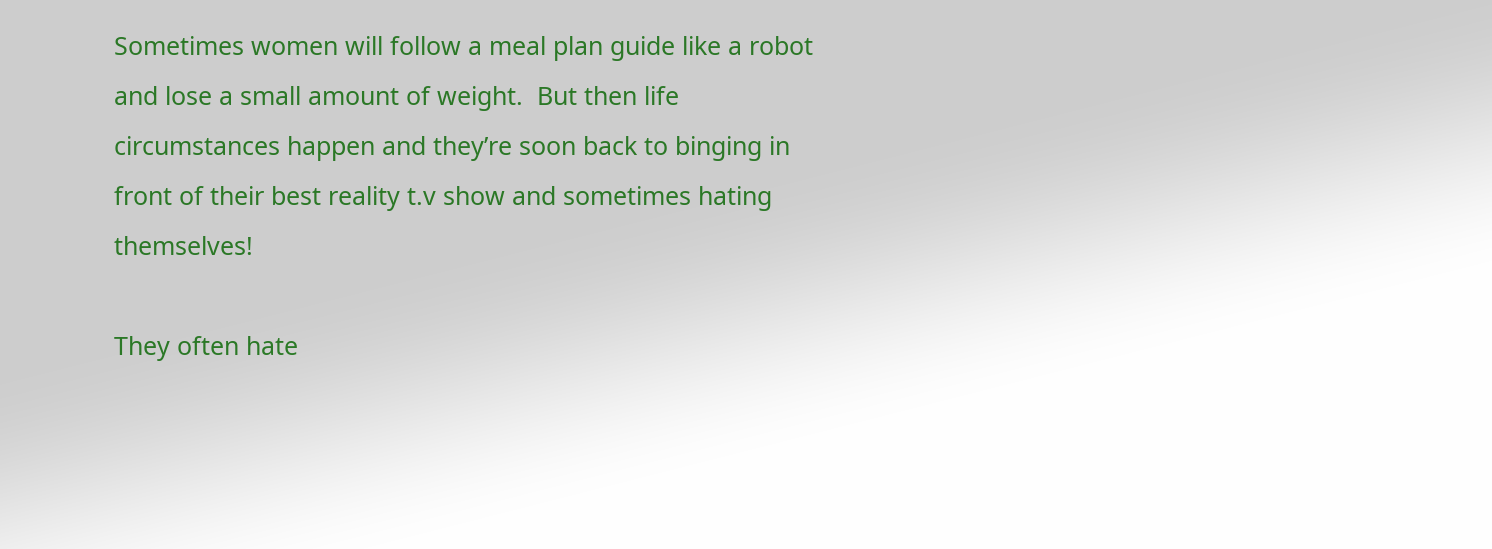Sometimes women will follow a meal plan guide like a robot and lose a small amount of weight.  But then life circumstances happen and they’re soon back to binging in front of their best reality t.v show and sometimes hating themselves!

They often hate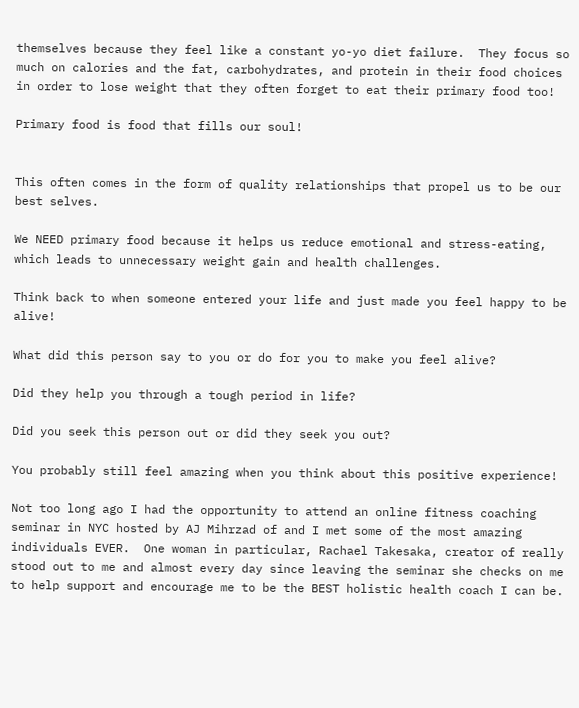themselves because they feel like a constant yo-yo diet failure.  They focus so much on calories and the fat, carbohydrates, and protein in their food choices in order to lose weight that they often forget to eat their primary food too!

Primary food is food that fills our soul!


This often comes in the form of quality relationships that propel us to be our best selves.

We NEED primary food because it helps us reduce emotional and stress-eating, which leads to unnecessary weight gain and health challenges.

Think back to when someone entered your life and just made you feel happy to be alive!

What did this person say to you or do for you to make you feel alive?

Did they help you through a tough period in life?

Did you seek this person out or did they seek you out?

You probably still feel amazing when you think about this positive experience!

Not too long ago I had the opportunity to attend an online fitness coaching seminar in NYC hosted by AJ Mihrzad of and I met some of the most amazing individuals EVER.  One woman in particular, Rachael Takesaka, creator of really stood out to me and almost every day since leaving the seminar she checks on me to help support and encourage me to be the BEST holistic health coach I can be.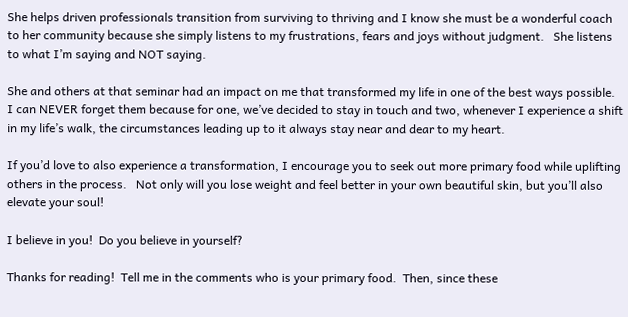She helps driven professionals transition from surviving to thriving and I know she must be a wonderful coach to her community because she simply listens to my frustrations, fears and joys without judgment.   She listens to what I’m saying and NOT saying.

She and others at that seminar had an impact on me that transformed my life in one of the best ways possible.   I can NEVER forget them because for one, we’ve decided to stay in touch and two, whenever I experience a shift in my life’s walk, the circumstances leading up to it always stay near and dear to my heart.

If you’d love to also experience a transformation, I encourage you to seek out more primary food while uplifting others in the process.   Not only will you lose weight and feel better in your own beautiful skin, but you’ll also elevate your soul!

I believe in you!  Do you believe in yourself?

Thanks for reading!  Tell me in the comments who is your primary food.  Then, since these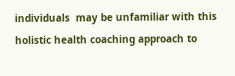individuals  may be unfamiliar with this holistic health coaching approach to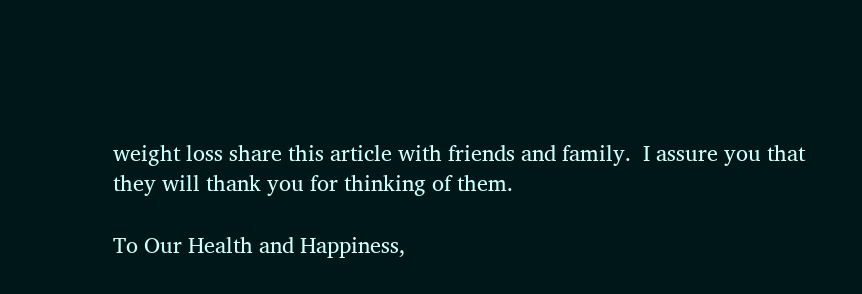weight loss share this article with friends and family.  I assure you that they will thank you for thinking of them.

To Our Health and Happiness,